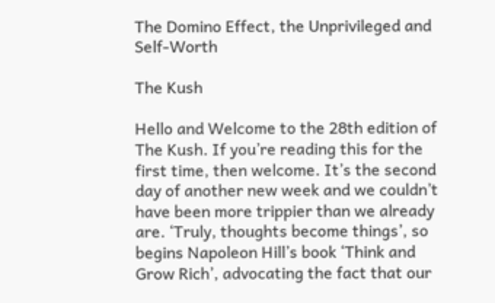The Domino Effect, the Unprivileged and Self-Worth

The Kush

Hello and Welcome to the 28th edition of The Kush. If you’re reading this for the first time, then welcome. It’s the second day of another new week and we couldn’t have been more trippier than we already are. ‘Truly, thoughts become things’, so begins Napoleon Hill’s book ‘Think and Grow Rich’, advocating the fact that our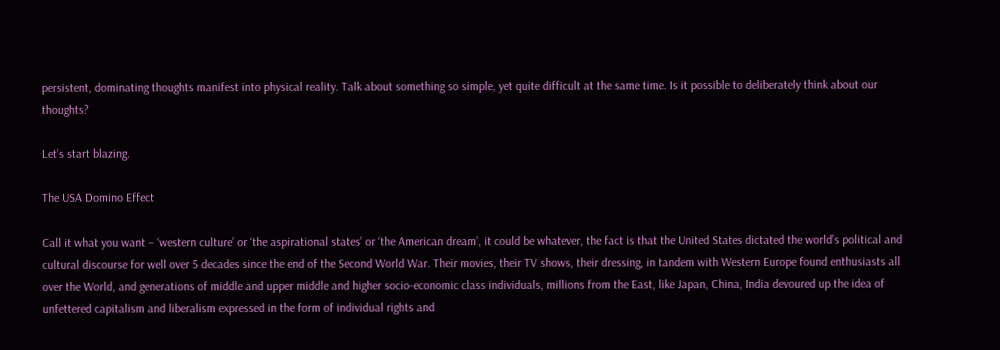persistent, dominating thoughts manifest into physical reality. Talk about something so simple, yet quite difficult at the same time. Is it possible to deliberately think about our thoughts?

Let’s start blazing.

The USA Domino Effect

Call it what you want – ‘western culture’ or ‘the aspirational states’ or ‘the American dream’, it could be whatever, the fact is that the United States dictated the world’s political and cultural discourse for well over 5 decades since the end of the Second World War. Their movies, their TV shows, their dressing, in tandem with Western Europe found enthusiasts all over the World, and generations of middle and upper middle and higher socio-economic class individuals, millions from the East, like Japan, China, India devoured up the idea of unfettered capitalism and liberalism expressed in the form of individual rights and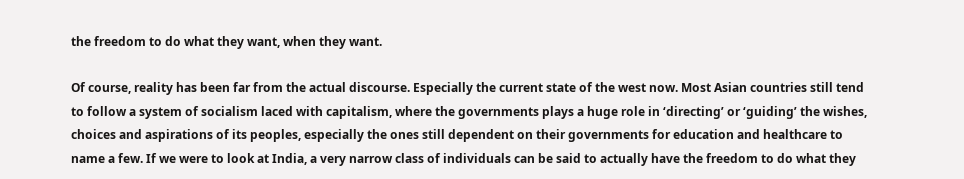the freedom to do what they want, when they want.

Of course, reality has been far from the actual discourse. Especially the current state of the west now. Most Asian countries still tend to follow a system of socialism laced with capitalism, where the governments plays a huge role in ‘directing’ or ‘guiding’ the wishes, choices and aspirations of its peoples, especially the ones still dependent on their governments for education and healthcare to name a few. If we were to look at India, a very narrow class of individuals can be said to actually have the freedom to do what they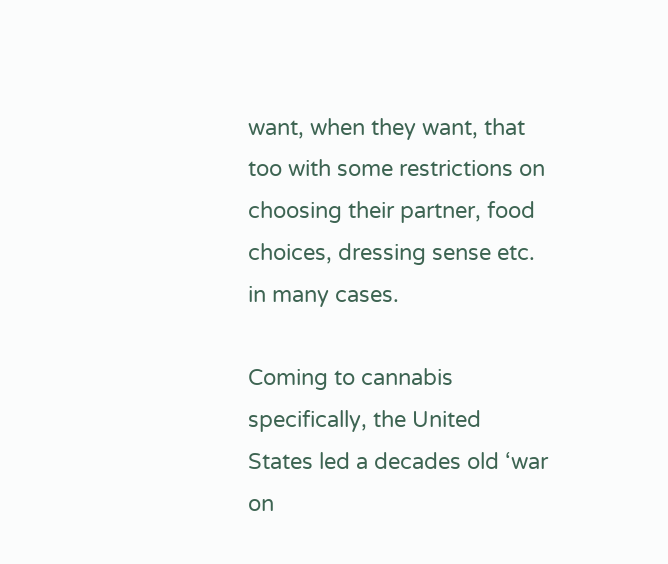want, when they want, that too with some restrictions on choosing their partner, food choices, dressing sense etc. in many cases.

Coming to cannabis specifically, the United States led a decades old ‘war on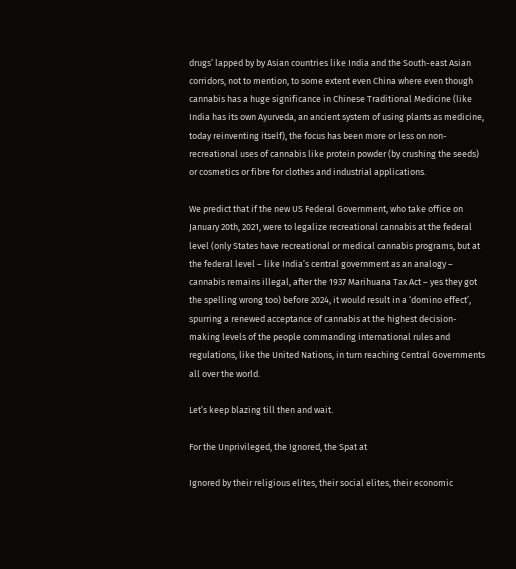drugs’ lapped by by Asian countries like India and the South-east Asian corridors, not to mention, to some extent even China where even though cannabis has a huge significance in Chinese Traditional Medicine (like India has its own Ayurveda, an ancient system of using plants as medicine, today reinventing itself), the focus has been more or less on non-recreational uses of cannabis like protein powder (by crushing the seeds) or cosmetics or fibre for clothes and industrial applications.

We predict that if the new US Federal Government, who take office on January 20th, 2021, were to legalize recreational cannabis at the federal level (only States have recreational or medical cannabis programs, but at the federal level – like India’s central government as an analogy – cannabis remains illegal, after the 1937 Marihuana Tax Act – yes they got the spelling wrong too) before 2024, it would result in a ‘domino effect’, spurring a renewed acceptance of cannabis at the highest decision-making levels of the people commanding international rules and regulations, like the United Nations, in turn reaching Central Governments all over the world.

Let’s keep blazing till then and wait.

For the Unprivileged, the Ignored, the Spat at

Ignored by their religious elites, their social elites, their economic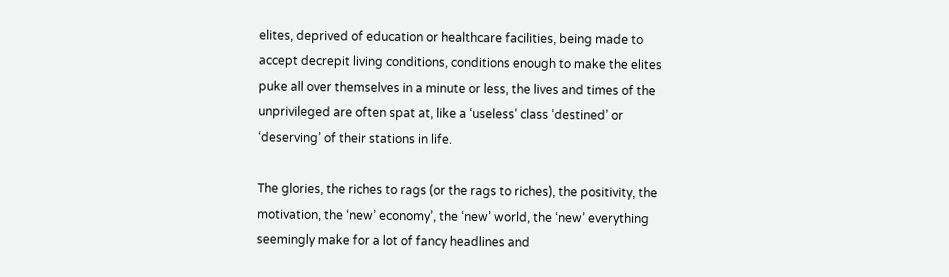elites, deprived of education or healthcare facilities, being made to accept decrepit living conditions, conditions enough to make the elites puke all over themselves in a minute or less, the lives and times of the unprivileged are often spat at, like a ‘useless’ class ‘destined’ or ‘deserving’ of their stations in life.

The glories, the riches to rags (or the rags to riches), the positivity, the motivation, the ‘new’ economy’, the ‘new’ world, the ‘new’ everything seemingly make for a lot of fancy headlines and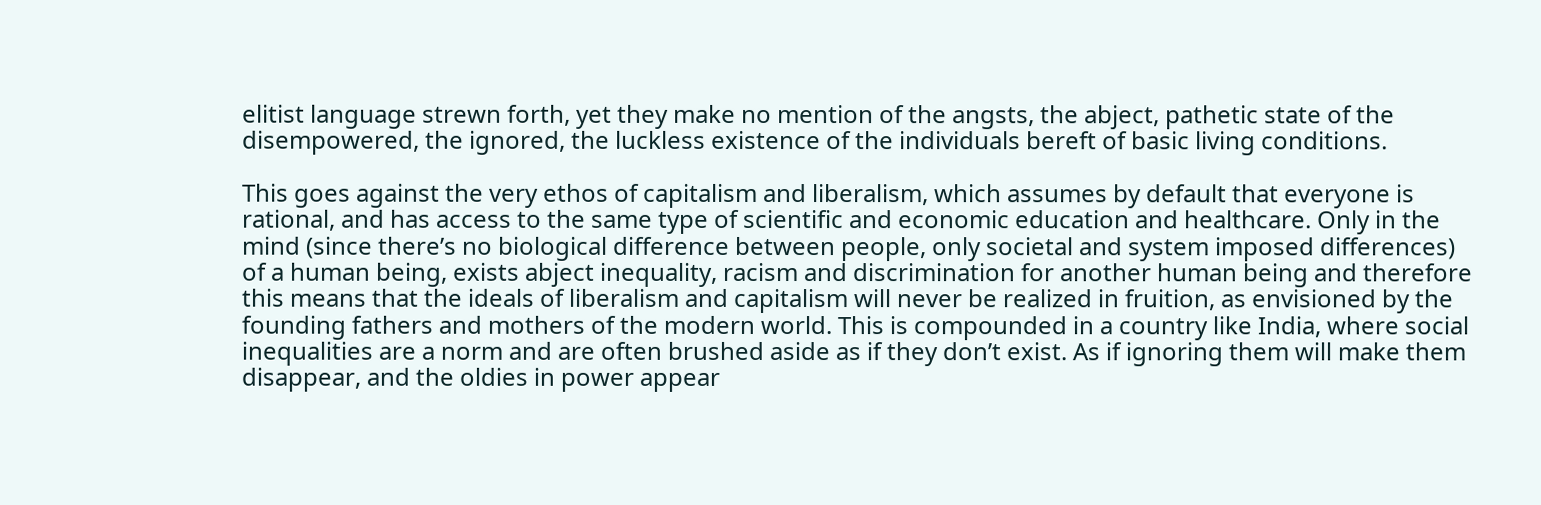elitist language strewn forth, yet they make no mention of the angsts, the abject, pathetic state of the disempowered, the ignored, the luckless existence of the individuals bereft of basic living conditions.

This goes against the very ethos of capitalism and liberalism, which assumes by default that everyone is rational, and has access to the same type of scientific and economic education and healthcare. Only in the mind (since there’s no biological difference between people, only societal and system imposed differences) of a human being, exists abject inequality, racism and discrimination for another human being and therefore this means that the ideals of liberalism and capitalism will never be realized in fruition, as envisioned by the founding fathers and mothers of the modern world. This is compounded in a country like India, where social inequalities are a norm and are often brushed aside as if they don’t exist. As if ignoring them will make them disappear, and the oldies in power appear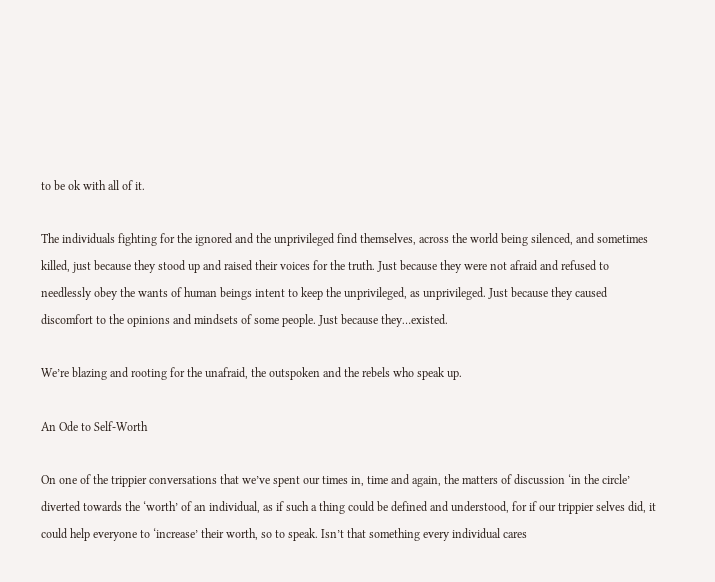to be ok with all of it.

The individuals fighting for the ignored and the unprivileged find themselves, across the world being silenced, and sometimes killed, just because they stood up and raised their voices for the truth. Just because they were not afraid and refused to needlessly obey the wants of human beings intent to keep the unprivileged, as unprivileged. Just because they caused discomfort to the opinions and mindsets of some people. Just because they…existed.

We’re blazing and rooting for the unafraid, the outspoken and the rebels who speak up.

An Ode to Self-Worth

On one of the trippier conversations that we’ve spent our times in, time and again, the matters of discussion ‘in the circle’ diverted towards the ‘worth’ of an individual, as if such a thing could be defined and understood, for if our trippier selves did, it could help everyone to ‘increase’ their worth, so to speak. Isn’t that something every individual cares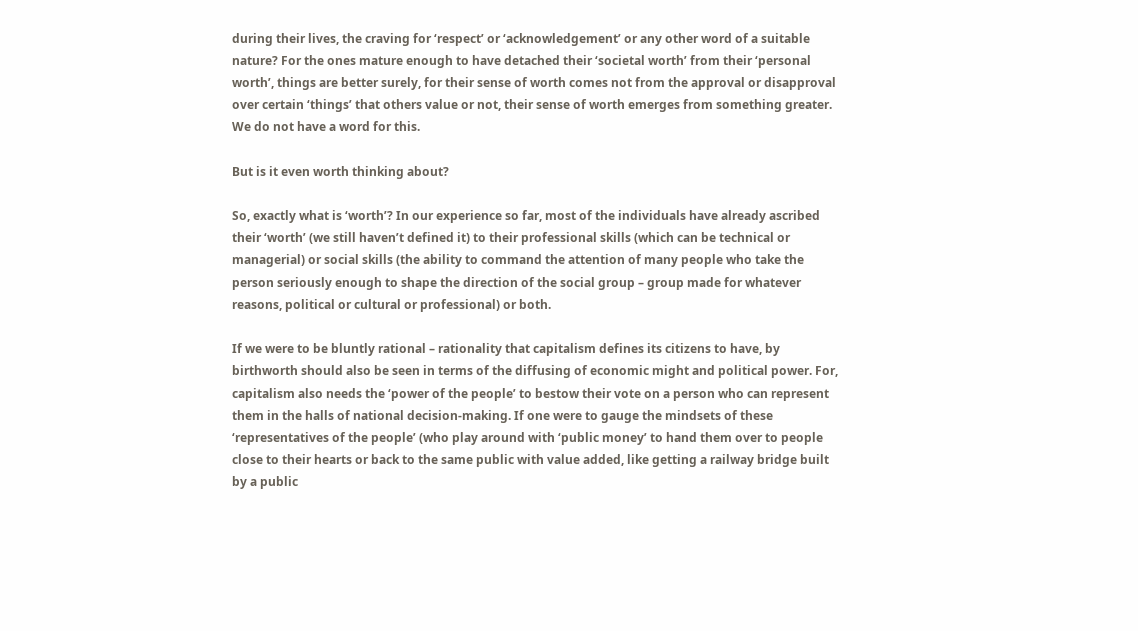during their lives, the craving for ‘respect’ or ‘acknowledgement’ or any other word of a suitable nature? For the ones mature enough to have detached their ‘societal worth’ from their ‘personal worth’, things are better surely, for their sense of worth comes not from the approval or disapproval over certain ‘things’ that others value or not, their sense of worth emerges from something greater. We do not have a word for this.

But is it even worth thinking about?

So, exactly what is ‘worth’? In our experience so far, most of the individuals have already ascribed their ‘worth’ (we still haven’t defined it) to their professional skills (which can be technical or managerial) or social skills (the ability to command the attention of many people who take the person seriously enough to shape the direction of the social group – group made for whatever reasons, political or cultural or professional) or both.

If we were to be bluntly rational – rationality that capitalism defines its citizens to have, by birthworth should also be seen in terms of the diffusing of economic might and political power. For, capitalism also needs the ‘power of the people’ to bestow their vote on a person who can represent them in the halls of national decision-making. If one were to gauge the mindsets of these ‘representatives of the people’ (who play around with ‘public money’ to hand them over to people close to their hearts or back to the same public with value added, like getting a railway bridge built by a public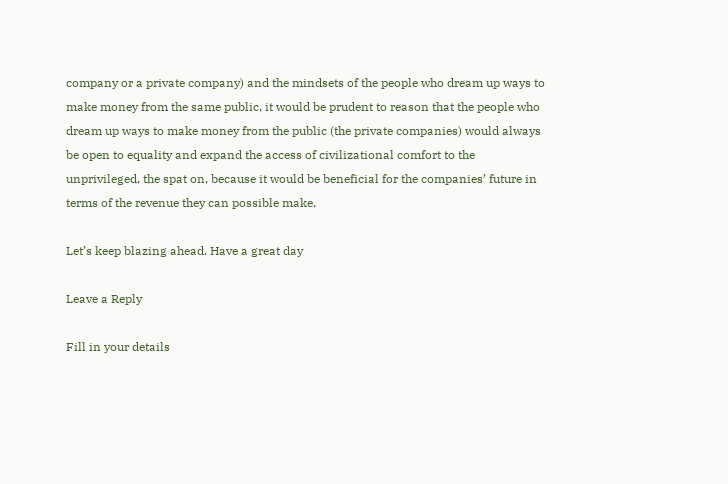company or a private company) and the mindsets of the people who dream up ways to make money from the same public, it would be prudent to reason that the people who dream up ways to make money from the public (the private companies) would always be open to equality and expand the access of civilizational comfort to the unprivileged, the spat on, because it would be beneficial for the companies’ future in terms of the revenue they can possible make.

Let’s keep blazing ahead. Have a great day

Leave a Reply

Fill in your details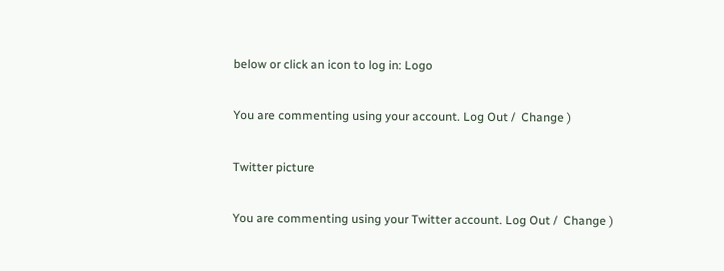below or click an icon to log in: Logo

You are commenting using your account. Log Out /  Change )

Twitter picture

You are commenting using your Twitter account. Log Out /  Change )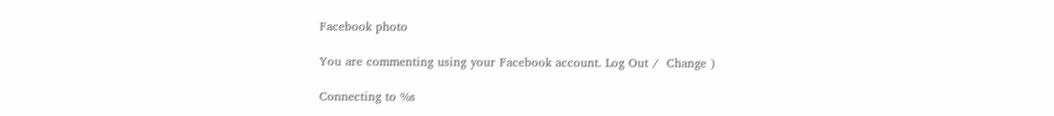Facebook photo

You are commenting using your Facebook account. Log Out /  Change )

Connecting to %s